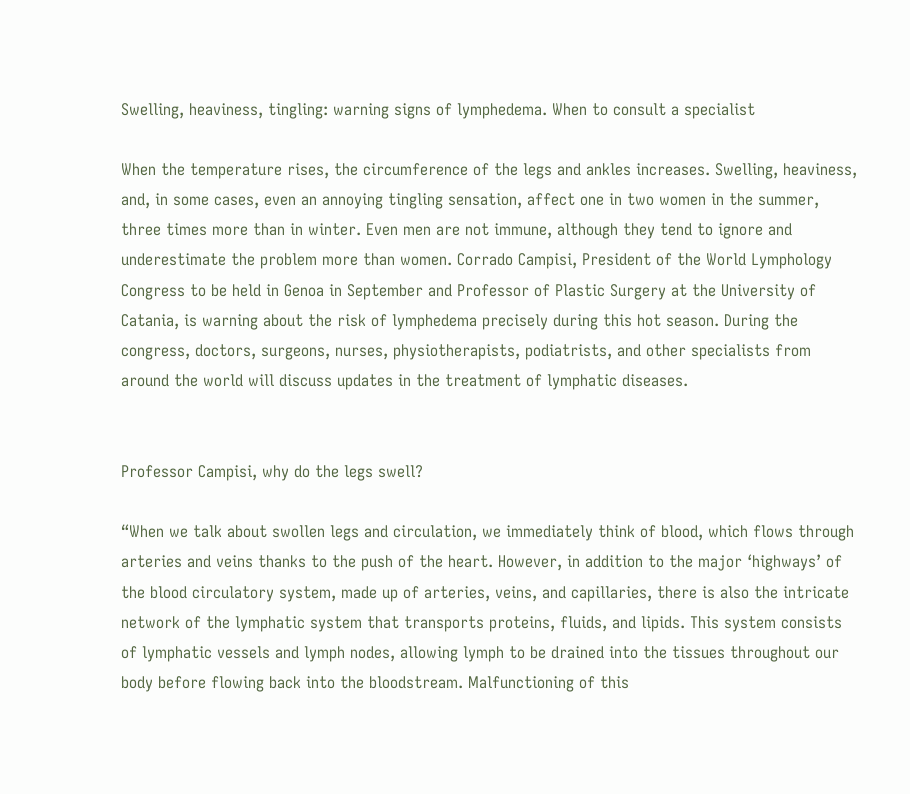Swelling, heaviness, tingling: warning signs of lymphedema. When to consult a specialist

When the temperature rises, the circumference of the legs and ankles increases. Swelling, heaviness, and, in some cases, even an annoying tingling sensation, affect one in two women in the summer, three times more than in winter. Even men are not immune, although they tend to ignore and underestimate the problem more than women. Corrado Campisi, President of the World Lymphology Congress to be held in Genoa in September and Professor of Plastic Surgery at the University of Catania, is warning about the risk of lymphedema precisely during this hot season. During the congress, doctors, surgeons, nurses, physiotherapists, podiatrists, and other specialists from around the world will discuss updates in the treatment of lymphatic diseases.


Professor Campisi, why do the legs swell?

“When we talk about swollen legs and circulation, we immediately think of blood, which flows through arteries and veins thanks to the push of the heart. However, in addition to the major ‘highways’ of the blood circulatory system, made up of arteries, veins, and capillaries, there is also the intricate network of the lymphatic system that transports proteins, fluids, and lipids. This system consists of lymphatic vessels and lymph nodes, allowing lymph to be drained into the tissues throughout our body before flowing back into the bloodstream. Malfunctioning of this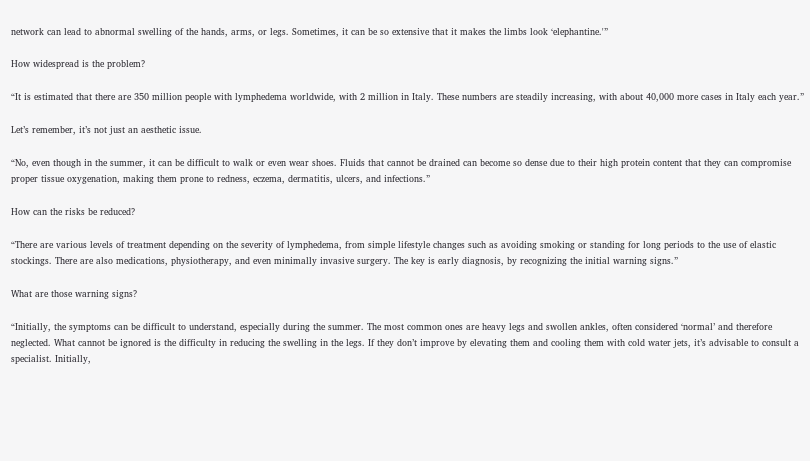network can lead to abnormal swelling of the hands, arms, or legs. Sometimes, it can be so extensive that it makes the limbs look ‘elephantine.'”

How widespread is the problem?

“It is estimated that there are 350 million people with lymphedema worldwide, with 2 million in Italy. These numbers are steadily increasing, with about 40,000 more cases in Italy each year.”

Let’s remember, it’s not just an aesthetic issue.

“No, even though in the summer, it can be difficult to walk or even wear shoes. Fluids that cannot be drained can become so dense due to their high protein content that they can compromise proper tissue oxygenation, making them prone to redness, eczema, dermatitis, ulcers, and infections.”

How can the risks be reduced?

“There are various levels of treatment depending on the severity of lymphedema, from simple lifestyle changes such as avoiding smoking or standing for long periods to the use of elastic stockings. There are also medications, physiotherapy, and even minimally invasive surgery. The key is early diagnosis, by recognizing the initial warning signs.”

What are those warning signs?

“Initially, the symptoms can be difficult to understand, especially during the summer. The most common ones are heavy legs and swollen ankles, often considered ‘normal’ and therefore neglected. What cannot be ignored is the difficulty in reducing the swelling in the legs. If they don’t improve by elevating them and cooling them with cold water jets, it’s advisable to consult a specialist. Initially,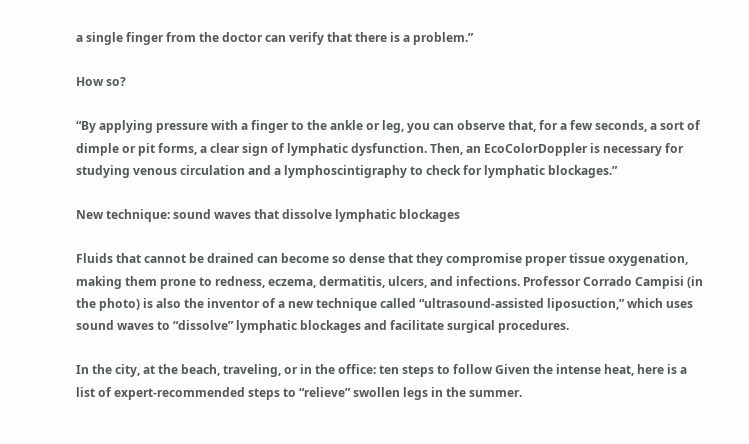a single finger from the doctor can verify that there is a problem.”

How so?

“By applying pressure with a finger to the ankle or leg, you can observe that, for a few seconds, a sort of dimple or pit forms, a clear sign of lymphatic dysfunction. Then, an EcoColorDoppler is necessary for studying venous circulation and a lymphoscintigraphy to check for lymphatic blockages.”

New technique: sound waves that dissolve lymphatic blockages

Fluids that cannot be drained can become so dense that they compromise proper tissue oxygenation, making them prone to redness, eczema, dermatitis, ulcers, and infections. Professor Corrado Campisi (in the photo) is also the inventor of a new technique called “ultrasound-assisted liposuction,” which uses sound waves to “dissolve” lymphatic blockages and facilitate surgical procedures.

In the city, at the beach, traveling, or in the office: ten steps to follow Given the intense heat, here is a list of expert-recommended steps to “relieve” swollen legs in the summer.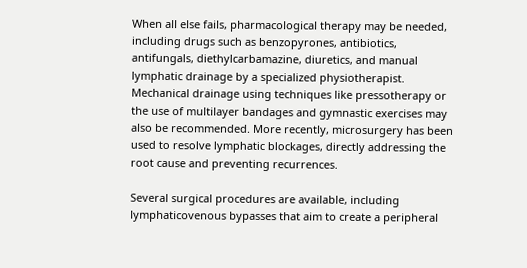When all else fails, pharmacological therapy may be needed, including drugs such as benzopyrones, antibiotics, antifungals, diethylcarbamazine, diuretics, and manual lymphatic drainage by a specialized physiotherapist. Mechanical drainage using techniques like pressotherapy or the use of multilayer bandages and gymnastic exercises may also be recommended. More recently, microsurgery has been used to resolve lymphatic blockages, directly addressing the root cause and preventing recurrences.

Several surgical procedures are available, including lymphaticovenous bypasses that aim to create a peripheral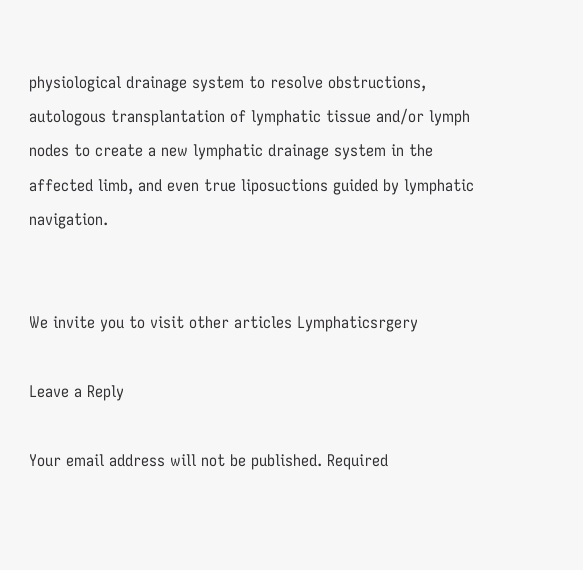physiological drainage system to resolve obstructions, autologous transplantation of lymphatic tissue and/or lymph nodes to create a new lymphatic drainage system in the affected limb, and even true liposuctions guided by lymphatic navigation.


We invite you to visit other articles Lymphaticsrgery

Leave a Reply

Your email address will not be published. Required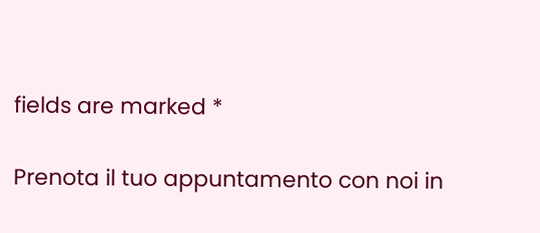fields are marked *

Prenota il tuo appuntamento con noi in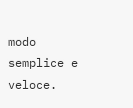modo semplice e veloce.